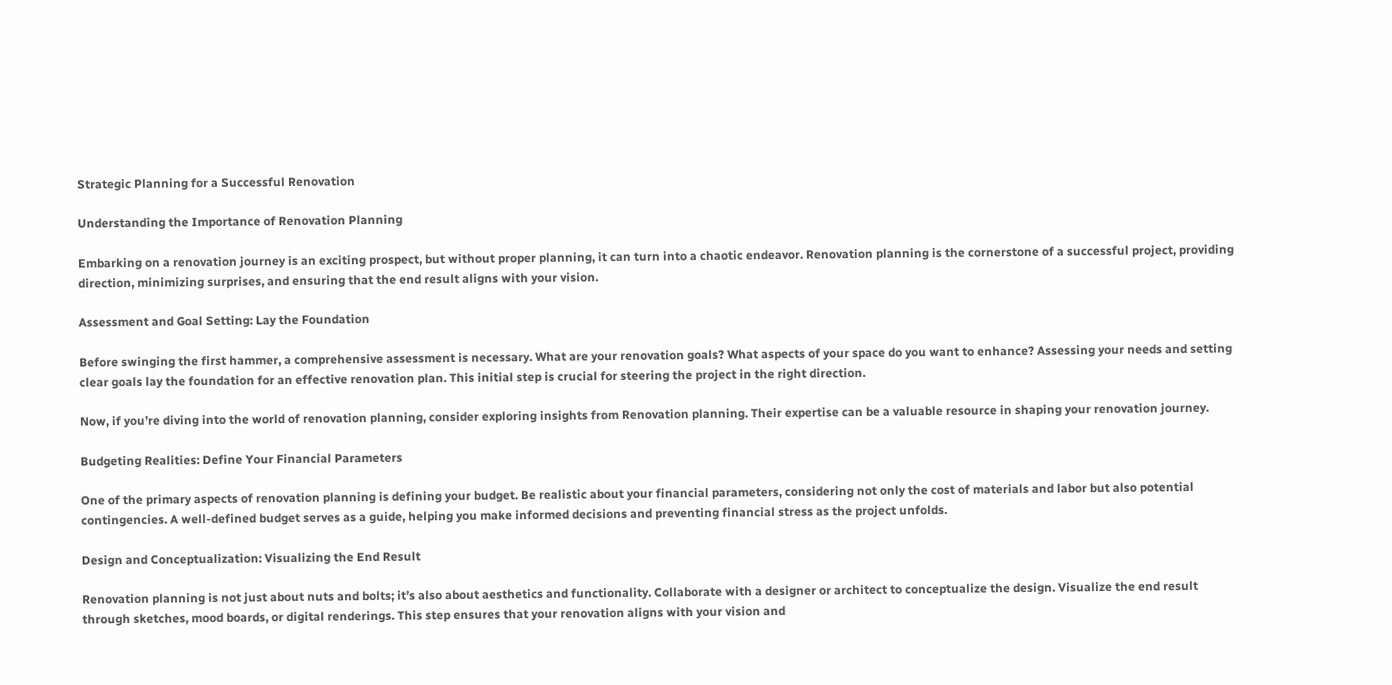Strategic Planning for a Successful Renovation

Understanding the Importance of Renovation Planning

Embarking on a renovation journey is an exciting prospect, but without proper planning, it can turn into a chaotic endeavor. Renovation planning is the cornerstone of a successful project, providing direction, minimizing surprises, and ensuring that the end result aligns with your vision.

Assessment and Goal Setting: Lay the Foundation

Before swinging the first hammer, a comprehensive assessment is necessary. What are your renovation goals? What aspects of your space do you want to enhance? Assessing your needs and setting clear goals lay the foundation for an effective renovation plan. This initial step is crucial for steering the project in the right direction.

Now, if you’re diving into the world of renovation planning, consider exploring insights from Renovation planning. Their expertise can be a valuable resource in shaping your renovation journey.

Budgeting Realities: Define Your Financial Parameters

One of the primary aspects of renovation planning is defining your budget. Be realistic about your financial parameters, considering not only the cost of materials and labor but also potential contingencies. A well-defined budget serves as a guide, helping you make informed decisions and preventing financial stress as the project unfolds.

Design and Conceptualization: Visualizing the End Result

Renovation planning is not just about nuts and bolts; it’s also about aesthetics and functionality. Collaborate with a designer or architect to conceptualize the design. Visualize the end result through sketches, mood boards, or digital renderings. This step ensures that your renovation aligns with your vision and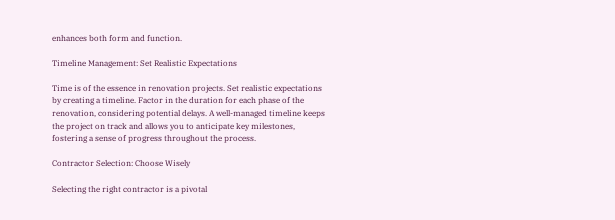enhances both form and function.

Timeline Management: Set Realistic Expectations

Time is of the essence in renovation projects. Set realistic expectations by creating a timeline. Factor in the duration for each phase of the renovation, considering potential delays. A well-managed timeline keeps the project on track and allows you to anticipate key milestones, fostering a sense of progress throughout the process.

Contractor Selection: Choose Wisely

Selecting the right contractor is a pivotal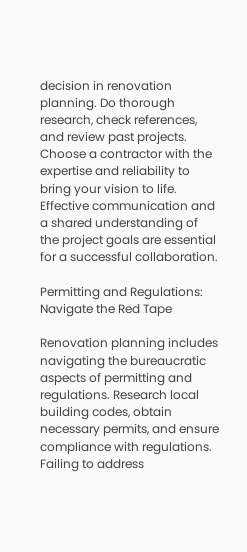decision in renovation planning. Do thorough research, check references, and review past projects. Choose a contractor with the expertise and reliability to bring your vision to life. Effective communication and a shared understanding of the project goals are essential for a successful collaboration.

Permitting and Regulations: Navigate the Red Tape

Renovation planning includes navigating the bureaucratic aspects of permitting and regulations. Research local building codes, obtain necessary permits, and ensure compliance with regulations. Failing to address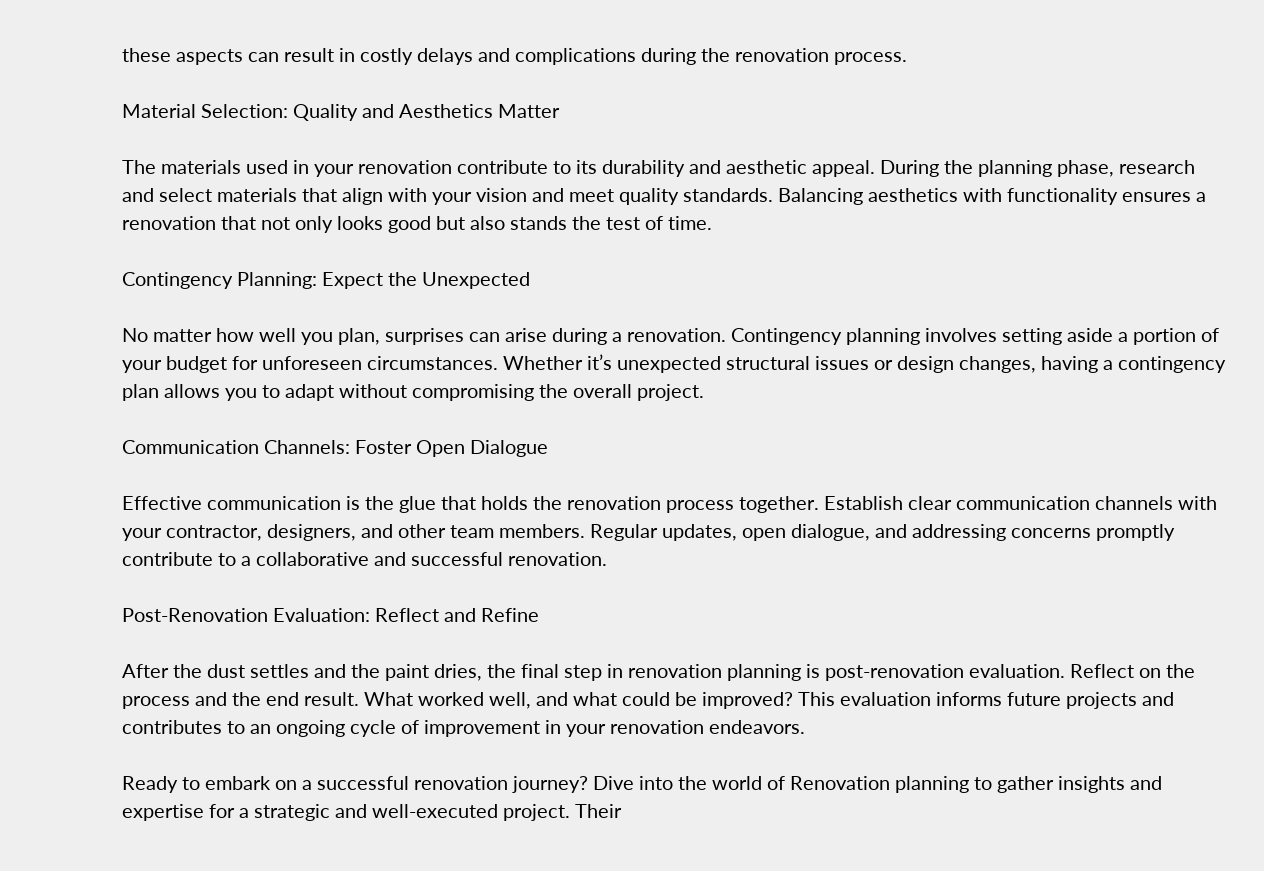these aspects can result in costly delays and complications during the renovation process.

Material Selection: Quality and Aesthetics Matter

The materials used in your renovation contribute to its durability and aesthetic appeal. During the planning phase, research and select materials that align with your vision and meet quality standards. Balancing aesthetics with functionality ensures a renovation that not only looks good but also stands the test of time.

Contingency Planning: Expect the Unexpected

No matter how well you plan, surprises can arise during a renovation. Contingency planning involves setting aside a portion of your budget for unforeseen circumstances. Whether it’s unexpected structural issues or design changes, having a contingency plan allows you to adapt without compromising the overall project.

Communication Channels: Foster Open Dialogue

Effective communication is the glue that holds the renovation process together. Establish clear communication channels with your contractor, designers, and other team members. Regular updates, open dialogue, and addressing concerns promptly contribute to a collaborative and successful renovation.

Post-Renovation Evaluation: Reflect and Refine

After the dust settles and the paint dries, the final step in renovation planning is post-renovation evaluation. Reflect on the process and the end result. What worked well, and what could be improved? This evaluation informs future projects and contributes to an ongoing cycle of improvement in your renovation endeavors.

Ready to embark on a successful renovation journey? Dive into the world of Renovation planning to gather insights and expertise for a strategic and well-executed project. Their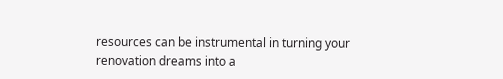resources can be instrumental in turning your renovation dreams into a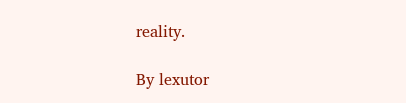reality.

By lexutor